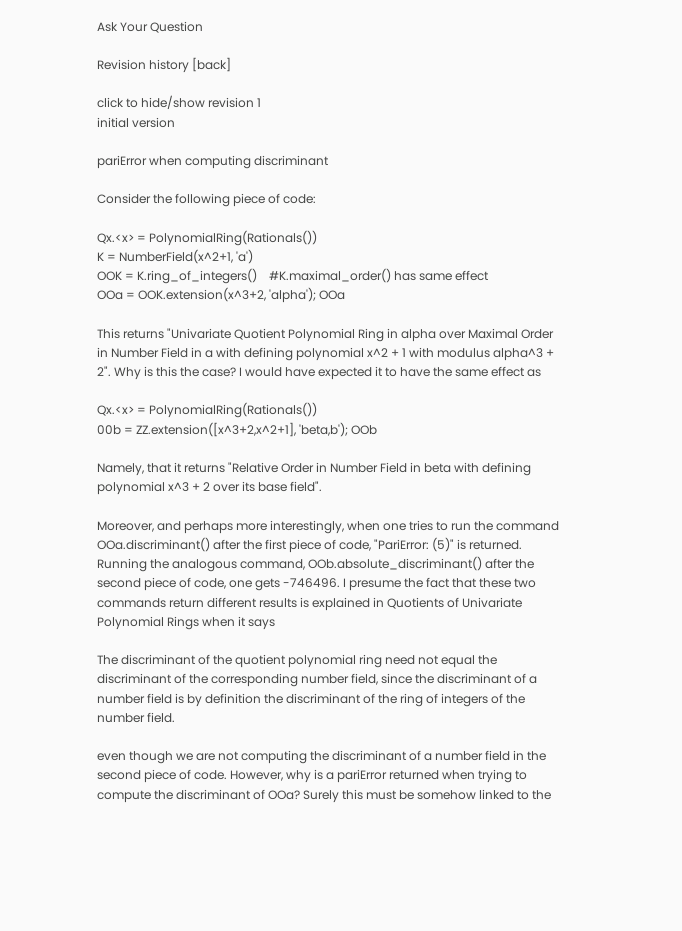Ask Your Question

Revision history [back]

click to hide/show revision 1
initial version

pariError when computing discriminant

Consider the following piece of code:

Qx.<x> = PolynomialRing(Rationals())
K = NumberField(x^2+1, 'a')
OOK = K.ring_of_integers()    #K.maximal_order() has same effect
OOa = OOK.extension(x^3+2, 'alpha'); OOa

This returns "Univariate Quotient Polynomial Ring in alpha over Maximal Order in Number Field in a with defining polynomial x^2 + 1 with modulus alpha^3 + 2". Why is this the case? I would have expected it to have the same effect as

Qx.<x> = PolynomialRing(Rationals())
00b = ZZ.extension([x^3+2,x^2+1], 'beta,b'); OOb

Namely, that it returns "Relative Order in Number Field in beta with defining polynomial x^3 + 2 over its base field".

Moreover, and perhaps more interestingly, when one tries to run the command OOa.discriminant() after the first piece of code, "PariError: (5)" is returned. Running the analogous command, OOb.absolute_discriminant() after the second piece of code, one gets -746496. I presume the fact that these two commands return different results is explained in Quotients of Univariate Polynomial Rings when it says

The discriminant of the quotient polynomial ring need not equal the discriminant of the corresponding number field, since the discriminant of a number field is by definition the discriminant of the ring of integers of the number field.

even though we are not computing the discriminant of a number field in the second piece of code. However, why is a pariError returned when trying to compute the discriminant of OOa? Surely this must be somehow linked to the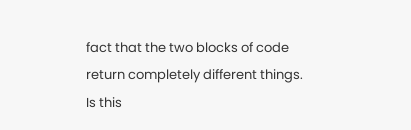fact that the two blocks of code return completely different things. Is this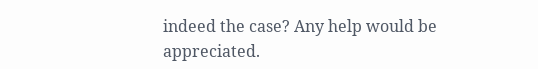indeed the case? Any help would be appreciated.